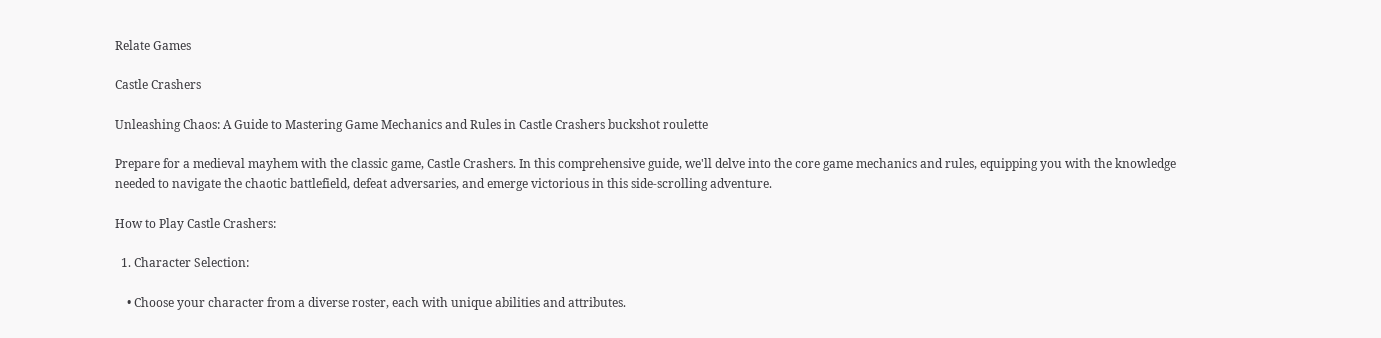Relate Games

Castle Crashers

Unleashing Chaos: A Guide to Mastering Game Mechanics and Rules in Castle Crashers buckshot roulette

Prepare for a medieval mayhem with the classic game, Castle Crashers. In this comprehensive guide, we'll delve into the core game mechanics and rules, equipping you with the knowledge needed to navigate the chaotic battlefield, defeat adversaries, and emerge victorious in this side-scrolling adventure.

How to Play Castle Crashers:

  1. Character Selection:

    • Choose your character from a diverse roster, each with unique abilities and attributes.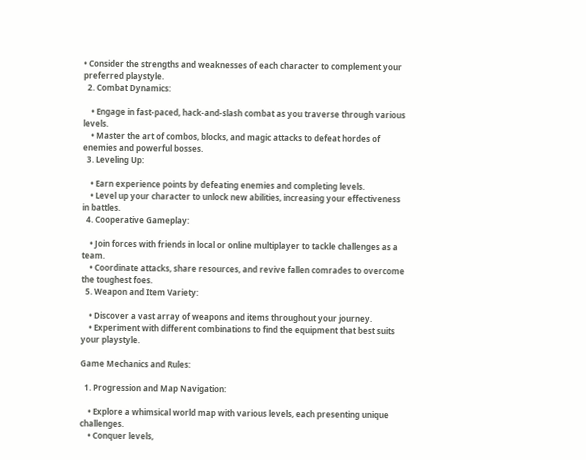• Consider the strengths and weaknesses of each character to complement your preferred playstyle.
  2. Combat Dynamics:

    • Engage in fast-paced, hack-and-slash combat as you traverse through various levels.
    • Master the art of combos, blocks, and magic attacks to defeat hordes of enemies and powerful bosses.
  3. Leveling Up:

    • Earn experience points by defeating enemies and completing levels.
    • Level up your character to unlock new abilities, increasing your effectiveness in battles.
  4. Cooperative Gameplay:

    • Join forces with friends in local or online multiplayer to tackle challenges as a team.
    • Coordinate attacks, share resources, and revive fallen comrades to overcome the toughest foes.
  5. Weapon and Item Variety:

    • Discover a vast array of weapons and items throughout your journey.
    • Experiment with different combinations to find the equipment that best suits your playstyle.

Game Mechanics and Rules:

  1. Progression and Map Navigation:

    • Explore a whimsical world map with various levels, each presenting unique challenges.
    • Conquer levels,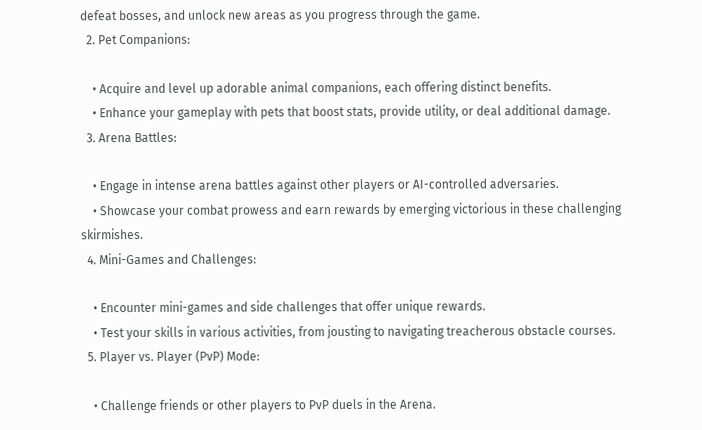defeat bosses, and unlock new areas as you progress through the game.
  2. Pet Companions:

    • Acquire and level up adorable animal companions, each offering distinct benefits.
    • Enhance your gameplay with pets that boost stats, provide utility, or deal additional damage.
  3. Arena Battles:

    • Engage in intense arena battles against other players or AI-controlled adversaries.
    • Showcase your combat prowess and earn rewards by emerging victorious in these challenging skirmishes.
  4. Mini-Games and Challenges:

    • Encounter mini-games and side challenges that offer unique rewards.
    • Test your skills in various activities, from jousting to navigating treacherous obstacle courses.
  5. Player vs. Player (PvP) Mode:

    • Challenge friends or other players to PvP duels in the Arena.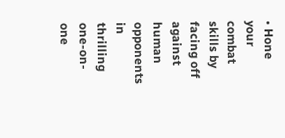• Hone your combat skills by facing off against human opponents in thrilling one-on-one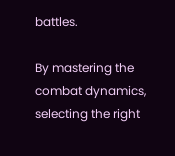battles.

By mastering the combat dynamics, selecting the right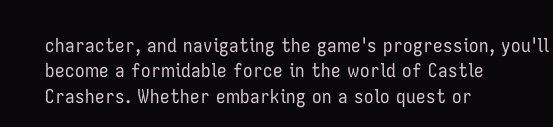character, and navigating the game's progression, you'll become a formidable force in the world of Castle Crashers. Whether embarking on a solo quest or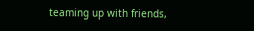teaming up with friends,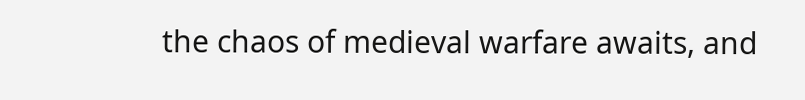the chaos of medieval warfare awaits, and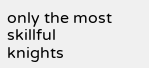only the most skillful knights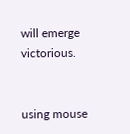will emerge victorious.


using mouse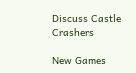Discuss Castle Crashers

New Games